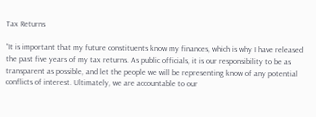Tax Returns

“It is important that my future constituents know my finances, which is why I have released the past five years of my tax returns. As public officials, it is our responsibility to be as transparent as possible, and let the people we will be representing know of any potential conflicts of interest. Ultimately, we are accountable to our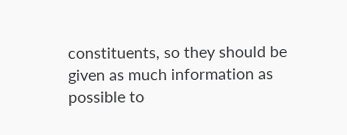constituents, so they should be given as much information as possible to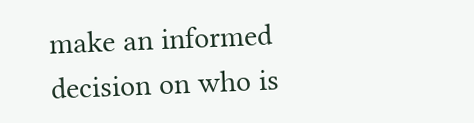make an informed decision on who is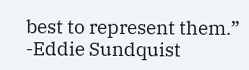best to represent them.”  -Eddie Sundquist